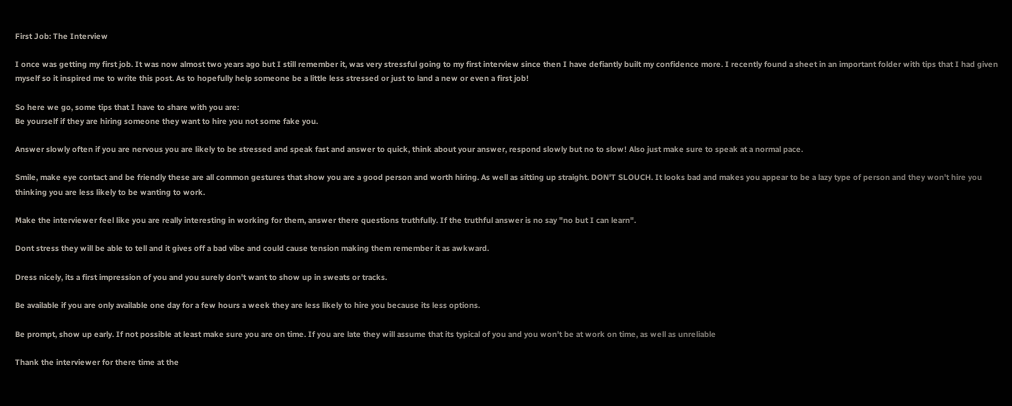First Job: The Interview

I once was getting my first job. It was now almost two years ago but I still remember it, was very stressful going to my first interview since then I have defiantly built my confidence more. I recently found a sheet in an important folder with tips that I had given myself so it inspired me to write this post. As to hopefully help someone be a little less stressed or just to land a new or even a first job!

So here we go, some tips that I have to share with you are:
Be yourself if they are hiring someone they want to hire you not some fake you.

Answer slowly often if you are nervous you are likely to be stressed and speak fast and answer to quick, think about your answer, respond slowly but no to slow! Also just make sure to speak at a normal pace.

Smile, make eye contact and be friendly these are all common gestures that show you are a good person and worth hiring. As well as sitting up straight. DON'T SLOUCH. It looks bad and makes you appear to be a lazy type of person and they won't hire you thinking you are less likely to be wanting to work.

Make the interviewer feel like you are really interesting in working for them, answer there questions truthfully. If the truthful answer is no say "no but I can learn".

Dont stress they will be able to tell and it gives off a bad vibe and could cause tension making them remember it as awkward.

Dress nicely, its a first impression of you and you surely don't want to show up in sweats or tracks.

Be available if you are only available one day for a few hours a week they are less likely to hire you because its less options.

Be prompt, show up early. If not possible at least make sure you are on time. If you are late they will assume that its typical of you and you won't be at work on time, as well as unreliable

Thank the interviewer for there time at the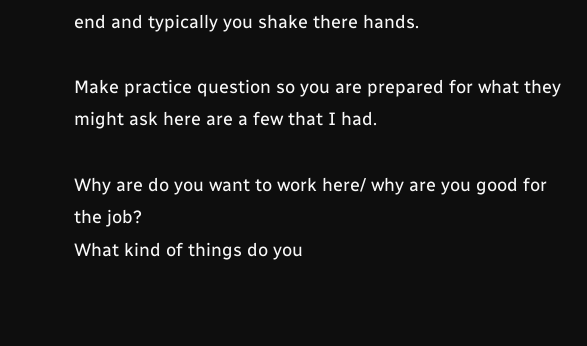end and typically you shake there hands.

Make practice question so you are prepared for what they might ask here are a few that I had.

Why are do you want to work here/ why are you good for the job?
What kind of things do you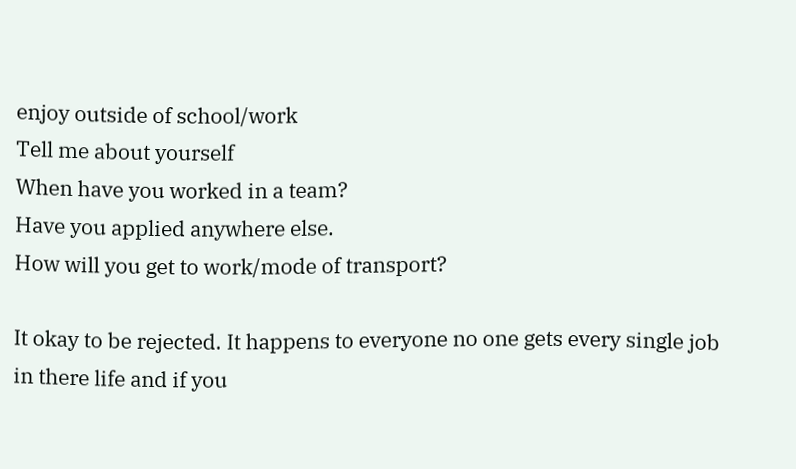enjoy outside of school/work
Tell me about yourself
When have you worked in a team?
Have you applied anywhere else.
How will you get to work/mode of transport?

It okay to be rejected. It happens to everyone no one gets every single job in there life and if you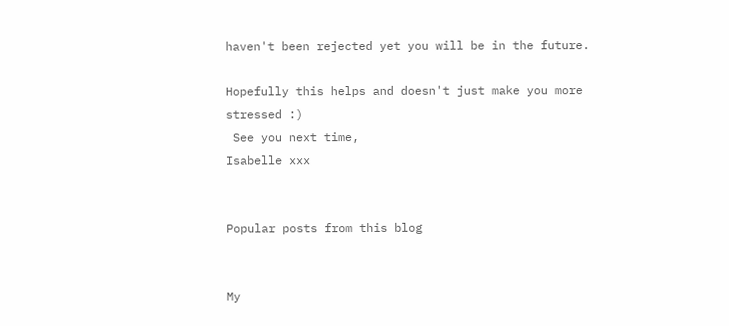haven't been rejected yet you will be in the future.

Hopefully this helps and doesn't just make you more stressed :)
 See you next time,
Isabelle xxx


Popular posts from this blog


My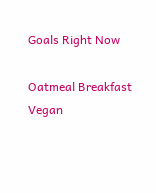Goals Right Now

Oatmeal Breakfast Vegan